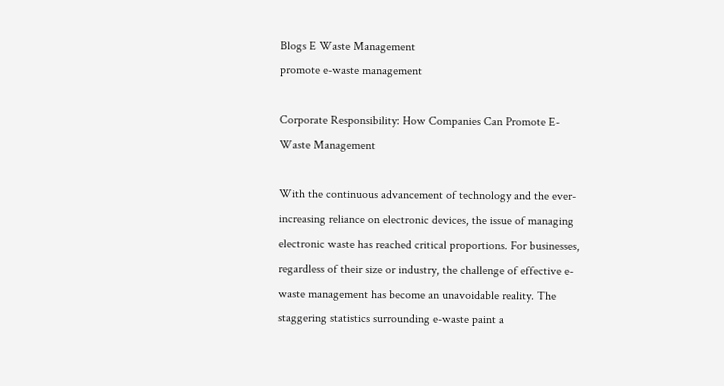Blogs E Waste Management
promote e-waste management

Corporate Responsibility: How Companies Can Promote E-Waste Management

With the continuous advancement of technology and the ever-increasing reliance on electronic devices, the issue of managing electronic waste has reached critical proportions. For businesses, regardless of their size or industry, the challenge of effective e-waste management has become an unavoidable reality. The staggering statistics surrounding e-waste paint a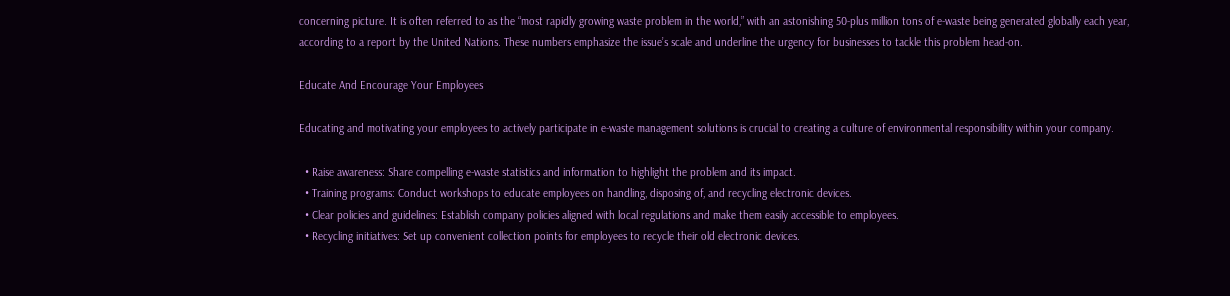concerning picture. It is often referred to as the “most rapidly growing waste problem in the world,” with an astonishing 50-plus million tons of e-waste being generated globally each year, according to a report by the United Nations. These numbers emphasize the issue’s scale and underline the urgency for businesses to tackle this problem head-on.

Educate And Encourage Your Employees

Educating and motivating your employees to actively participate in e-waste management solutions is crucial to creating a culture of environmental responsibility within your company.

  • Raise awareness: Share compelling e-waste statistics and information to highlight the problem and its impact.
  • Training programs: Conduct workshops to educate employees on handling, disposing of, and recycling electronic devices.
  • Clear policies and guidelines: Establish company policies aligned with local regulations and make them easily accessible to employees.
  • Recycling initiatives: Set up convenient collection points for employees to recycle their old electronic devices.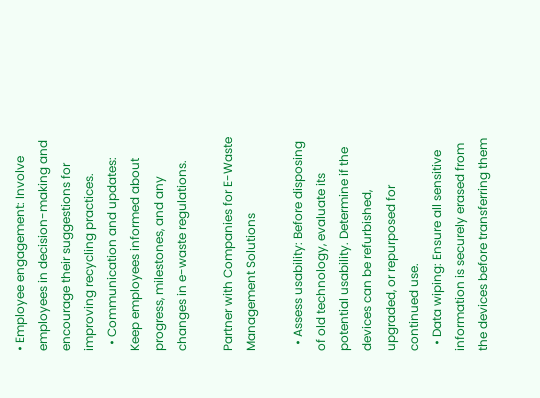• Employee engagement: Involve employees in decision-making and encourage their suggestions for improving recycling practices.
  • Communication and updates: Keep employees informed about progress, milestones, and any changes in e-waste regulations.

Partner with Companies for E-Waste Management Solutions

  • Assess usability: Before disposing of old technology, evaluate its potential usability. Determine if the devices can be refurbished, upgraded, or repurposed for continued use.
  • Data wiping: Ensure all sensitive information is securely erased from the devices before transferring them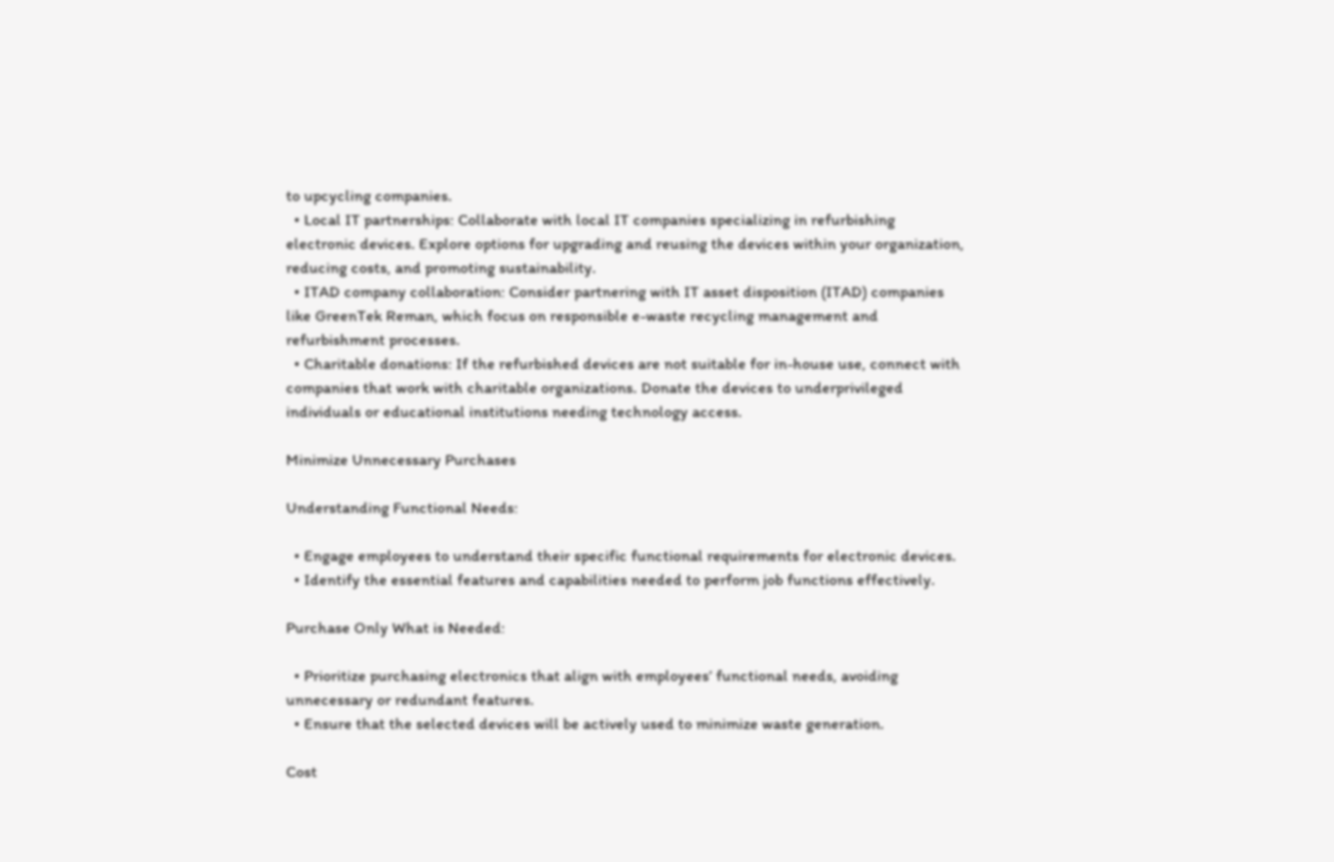to upcycling companies.
  • Local IT partnerships: Collaborate with local IT companies specializing in refurbishing electronic devices. Explore options for upgrading and reusing the devices within your organization, reducing costs, and promoting sustainability.
  • ITAD company collaboration: Consider partnering with IT asset disposition (ITAD) companies like GreenTek Reman, which focus on responsible e-waste recycling management and refurbishment processes.
  • Charitable donations: If the refurbished devices are not suitable for in-house use, connect with companies that work with charitable organizations. Donate the devices to underprivileged individuals or educational institutions needing technology access.

Minimize Unnecessary Purchases

Understanding Functional Needs:

  • Engage employees to understand their specific functional requirements for electronic devices.
  • Identify the essential features and capabilities needed to perform job functions effectively.

Purchase Only What is Needed:

  • Prioritize purchasing electronics that align with employees’ functional needs, avoiding unnecessary or redundant features.
  • Ensure that the selected devices will be actively used to minimize waste generation.

Cost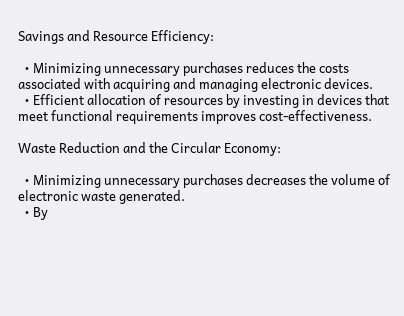Savings and Resource Efficiency:

  • Minimizing unnecessary purchases reduces the costs associated with acquiring and managing electronic devices.
  • Efficient allocation of resources by investing in devices that meet functional requirements improves cost-effectiveness.

Waste Reduction and the Circular Economy:

  • Minimizing unnecessary purchases decreases the volume of electronic waste generated.
  • By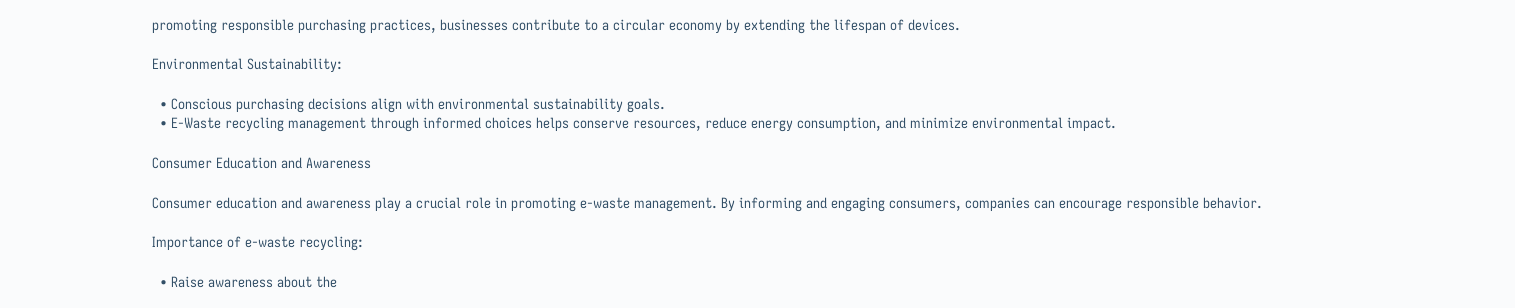promoting responsible purchasing practices, businesses contribute to a circular economy by extending the lifespan of devices.

Environmental Sustainability:

  • Conscious purchasing decisions align with environmental sustainability goals.
  • E-Waste recycling management through informed choices helps conserve resources, reduce energy consumption, and minimize environmental impact.

Consumer Education and Awareness

Consumer education and awareness play a crucial role in promoting e-waste management. By informing and engaging consumers, companies can encourage responsible behavior.

Importance of e-waste recycling:

  • Raise awareness about the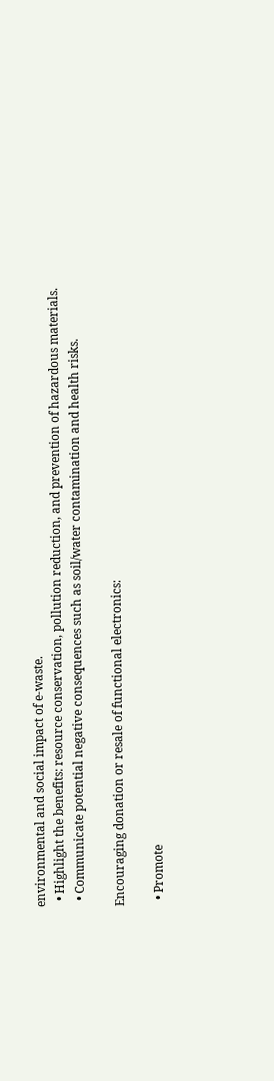environmental and social impact of e-waste.
  • Highlight the benefits: resource conservation, pollution reduction, and prevention of hazardous materials.
  • Communicate potential negative consequences such as soil/water contamination and health risks.

Encouraging donation or resale of functional electronics:

  • Promote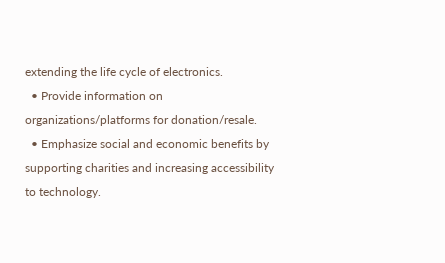extending the life cycle of electronics.
  • Provide information on organizations/platforms for donation/resale.
  • Emphasize social and economic benefits by supporting charities and increasing accessibility to technology.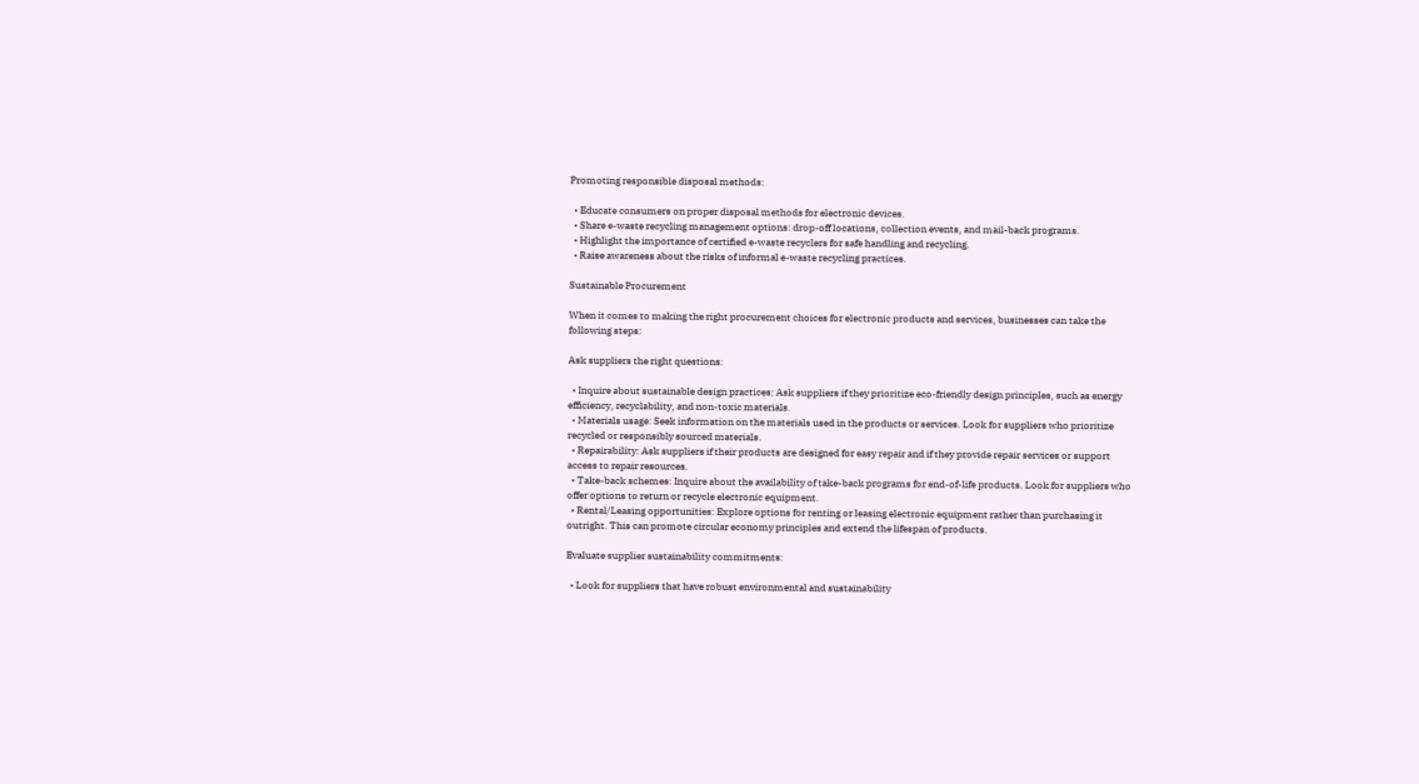Promoting responsible disposal methods:

  • Educate consumers on proper disposal methods for electronic devices.
  • Share e-waste recycling management options: drop-off locations, collection events, and mail-back programs.
  • Highlight the importance of certified e-waste recyclers for safe handling and recycling.
  • Raise awareness about the risks of informal e-waste recycling practices.

Sustainable Procurement

When it comes to making the right procurement choices for electronic products and services, businesses can take the following steps:

Ask suppliers the right questions:

  • Inquire about sustainable design practices: Ask suppliers if they prioritize eco-friendly design principles, such as energy efficiency, recyclability, and non-toxic materials.
  • Materials usage: Seek information on the materials used in the products or services. Look for suppliers who prioritize recycled or responsibly sourced materials.
  • Repairability: Ask suppliers if their products are designed for easy repair and if they provide repair services or support access to repair resources.
  • Take-back schemes: Inquire about the availability of take-back programs for end-of-life products. Look for suppliers who offer options to return or recycle electronic equipment.
  • Rental/Leasing opportunities: Explore options for renting or leasing electronic equipment rather than purchasing it outright. This can promote circular economy principles and extend the lifespan of products.

Evaluate supplier sustainability commitments:

  • Look for suppliers that have robust environmental and sustainability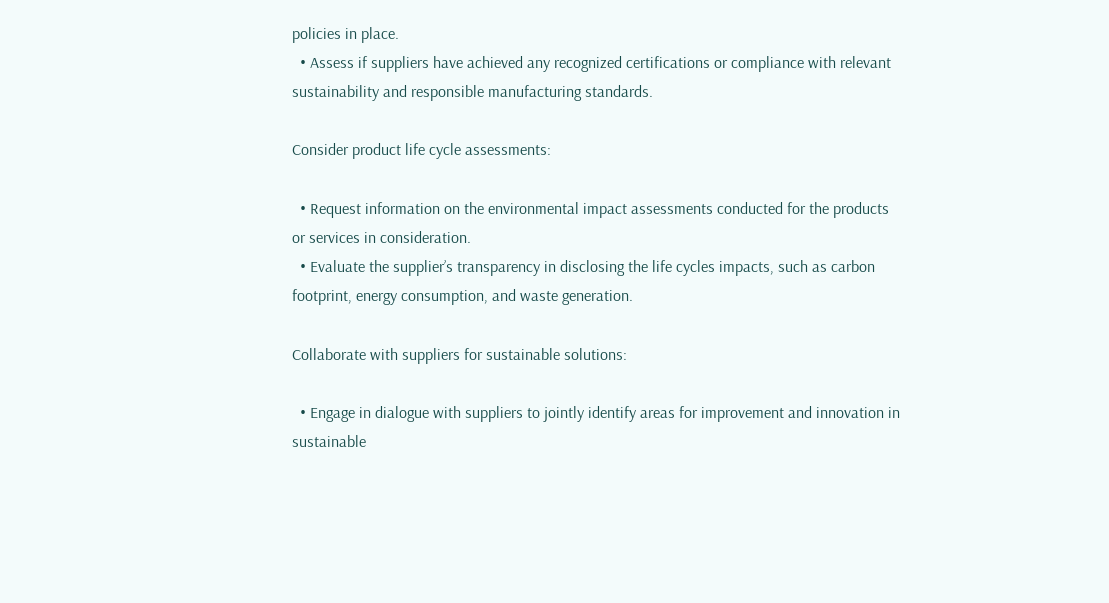policies in place.
  • Assess if suppliers have achieved any recognized certifications or compliance with relevant sustainability and responsible manufacturing standards.

Consider product life cycle assessments:

  • Request information on the environmental impact assessments conducted for the products or services in consideration.
  • Evaluate the supplier’s transparency in disclosing the life cycles impacts, such as carbon footprint, energy consumption, and waste generation.

Collaborate with suppliers for sustainable solutions:

  • Engage in dialogue with suppliers to jointly identify areas for improvement and innovation in sustainable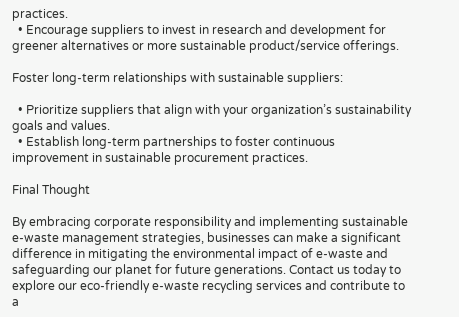practices.
  • Encourage suppliers to invest in research and development for greener alternatives or more sustainable product/service offerings.

Foster long-term relationships with sustainable suppliers:

  • Prioritize suppliers that align with your organization’s sustainability goals and values.
  • Establish long-term partnerships to foster continuous improvement in sustainable procurement practices.

Final Thought

By embracing corporate responsibility and implementing sustainable e-waste management strategies, businesses can make a significant difference in mitigating the environmental impact of e-waste and safeguarding our planet for future generations. Contact us today to explore our eco-friendly e-waste recycling services and contribute to a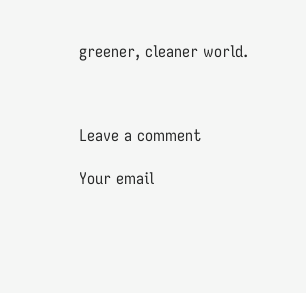greener, cleaner world.



Leave a comment

Your email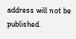address will not be published.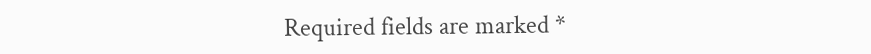Required fields are marked *